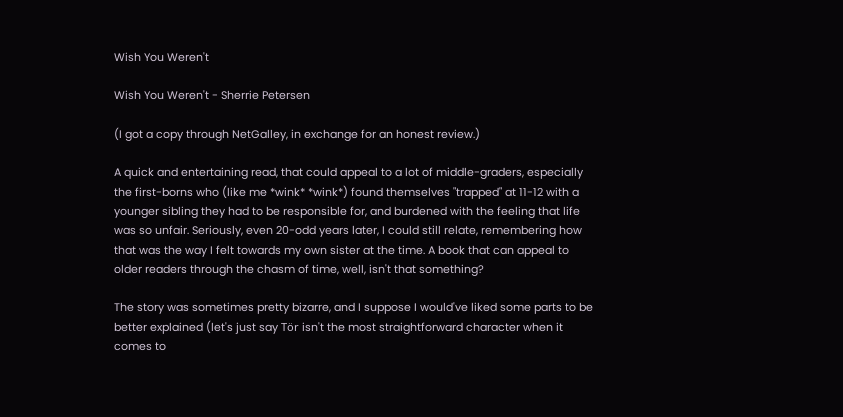Wish You Weren't

Wish You Weren't - Sherrie Petersen

(I got a copy through NetGalley, in exchange for an honest review.)

A quick and entertaining read, that could appeal to a lot of middle-graders, especially the first-borns who (like me *wink* *wink*) found themselves "trapped" at 11-12 with a younger sibling they had to be responsible for, and burdened with the feeling that life was so unfair. Seriously, even 20-odd years later, I could still relate, remembering how that was the way I felt towards my own sister at the time. A book that can appeal to older readers through the chasm of time, well, isn't that something?

The story was sometimes pretty bizarre, and I suppose I would've liked some parts to be better explained (let's just say Tör isn't the most straightforward character when it comes to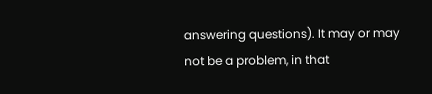answering questions). It may or may not be a problem, in that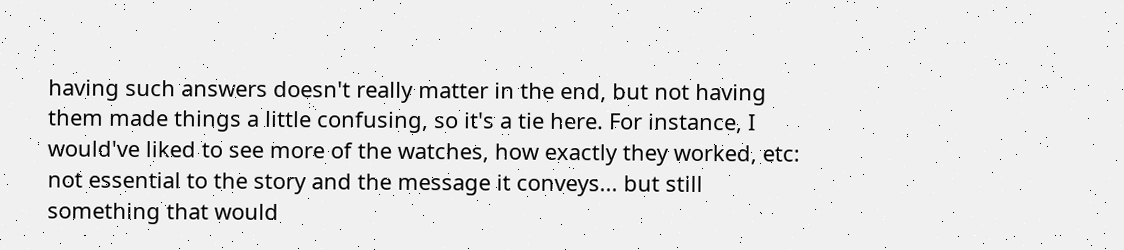having such answers doesn't really matter in the end, but not having them made things a little confusing, so it's a tie here. For instance, I would've liked to see more of the watches, how exactly they worked, etc: not essential to the story and the message it conveys... but still something that would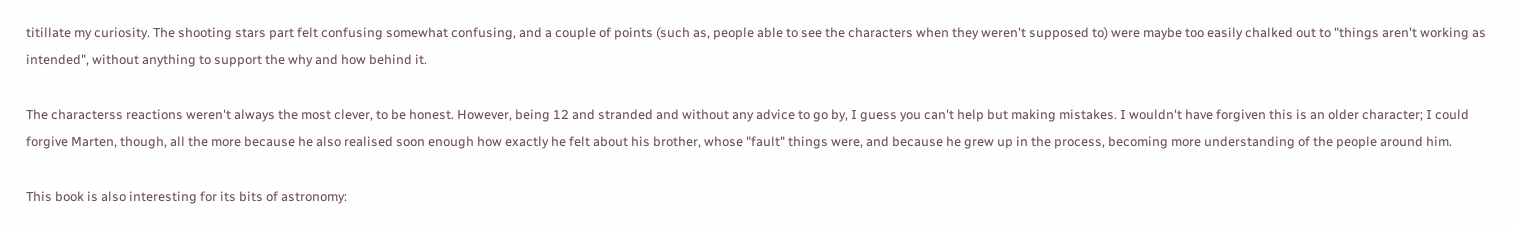titillate my curiosity. The shooting stars part felt confusing somewhat confusing, and a couple of points (such as, people able to see the characters when they weren't supposed to) were maybe too easily chalked out to "things aren't working as intended", without anything to support the why and how behind it.

The characterss reactions weren't always the most clever, to be honest. However, being 12 and stranded and without any advice to go by, I guess you can't help but making mistakes. I wouldn't have forgiven this is an older character; I could forgive Marten, though, all the more because he also realised soon enough how exactly he felt about his brother, whose "fault" things were, and because he grew up in the process, becoming more understanding of the people around him.

This book is also interesting for its bits of astronomy: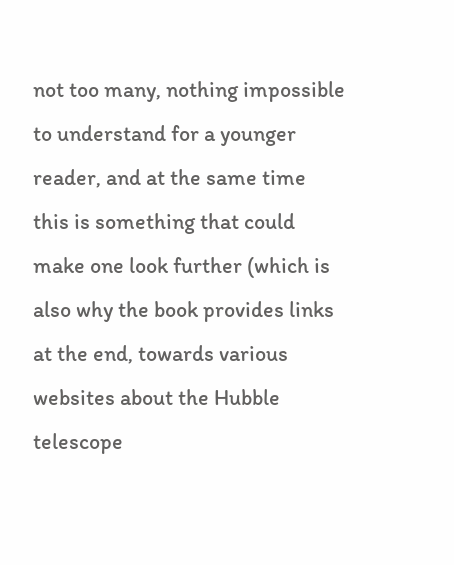not too many, nothing impossible to understand for a younger reader, and at the same time this is something that could make one look further (which is also why the book provides links at the end, towards various websites about the Hubble telescope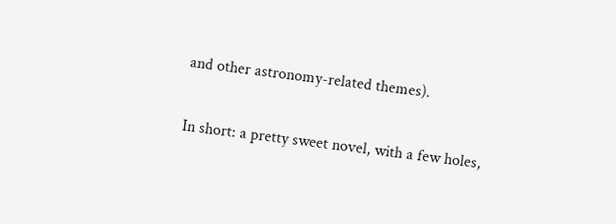and other astronomy-related themes).

In short: a pretty sweet novel, with a few holes,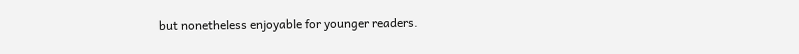but nonetheless enjoyable for younger readers.